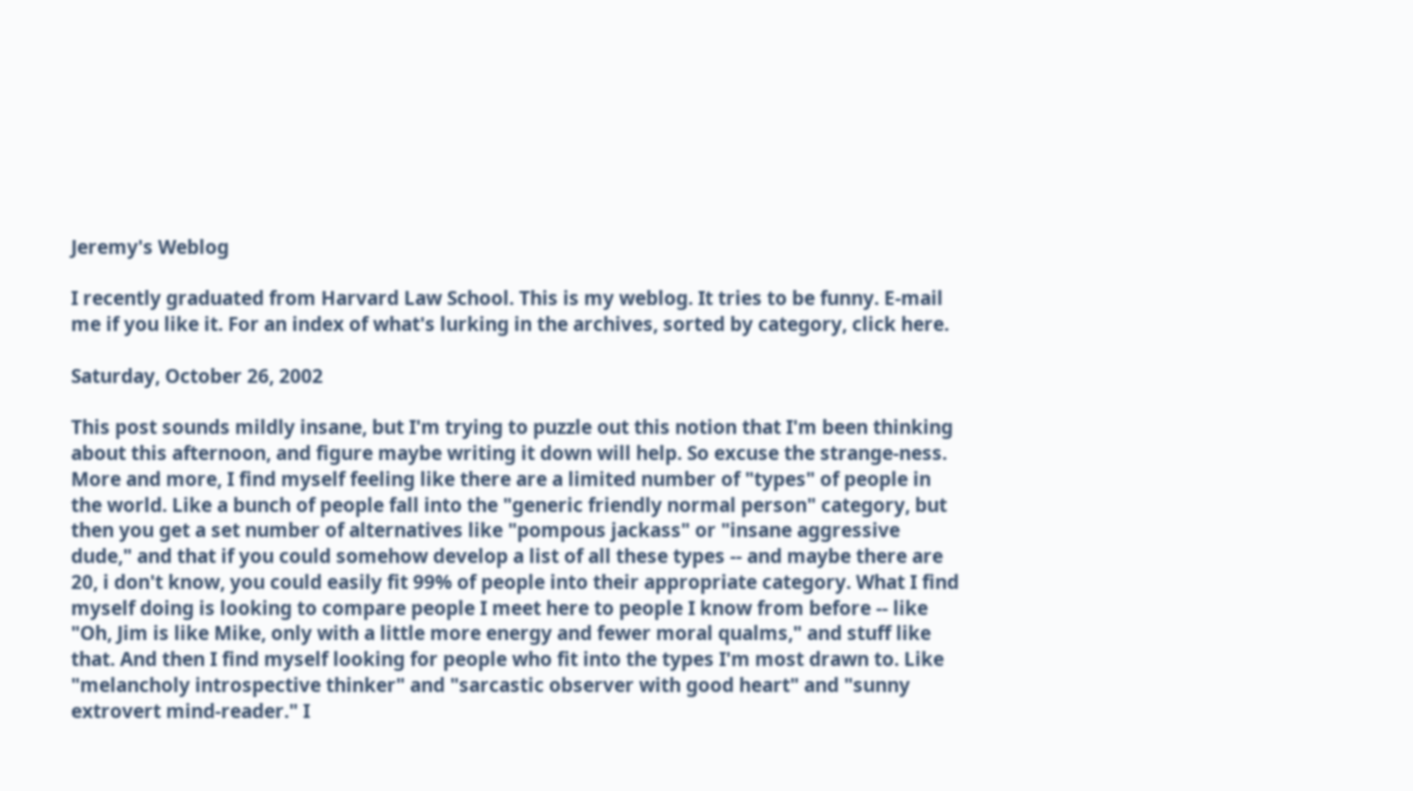Jeremy's Weblog

I recently graduated from Harvard Law School. This is my weblog. It tries to be funny. E-mail me if you like it. For an index of what's lurking in the archives, sorted by category, click here.

Saturday, October 26, 2002

This post sounds mildly insane, but I'm trying to puzzle out this notion that I'm been thinking about this afternoon, and figure maybe writing it down will help. So excuse the strange-ness. More and more, I find myself feeling like there are a limited number of "types" of people in the world. Like a bunch of people fall into the "generic friendly normal person" category, but then you get a set number of alternatives like "pompous jackass" or "insane aggressive dude," and that if you could somehow develop a list of all these types -- and maybe there are 20, i don't know, you could easily fit 99% of people into their appropriate category. What I find myself doing is looking to compare people I meet here to people I know from before -- like "Oh, Jim is like Mike, only with a little more energy and fewer moral qualms," and stuff like that. And then I find myself looking for people who fit into the types I'm most drawn to. Like "melancholy introspective thinker" and "sarcastic observer with good heart" and "sunny extrovert mind-reader." I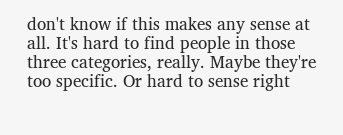don't know if this makes any sense at all. It's hard to find people in those three categories, really. Maybe they're too specific. Or hard to sense right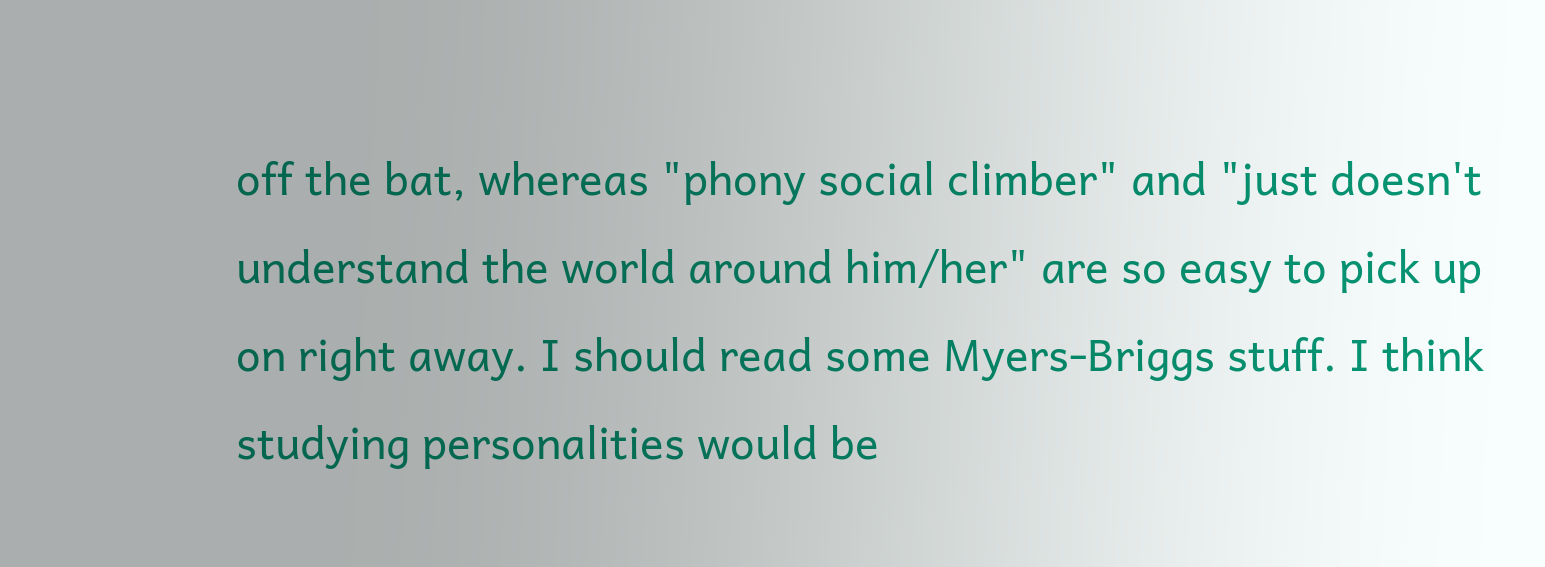off the bat, whereas "phony social climber" and "just doesn't understand the world around him/her" are so easy to pick up on right away. I should read some Myers-Briggs stuff. I think studying personalities would be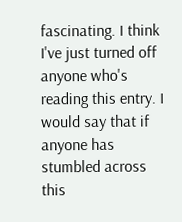fascinating. I think I've just turned off anyone who's reading this entry. I would say that if anyone has stumbled across this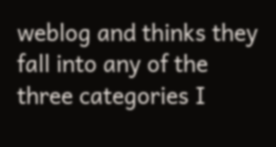weblog and thinks they fall into any of the three categories I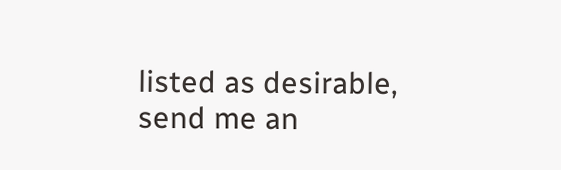listed as desirable, send me an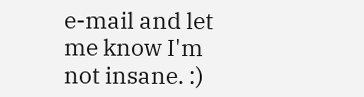e-mail and let me know I'm not insane. :)